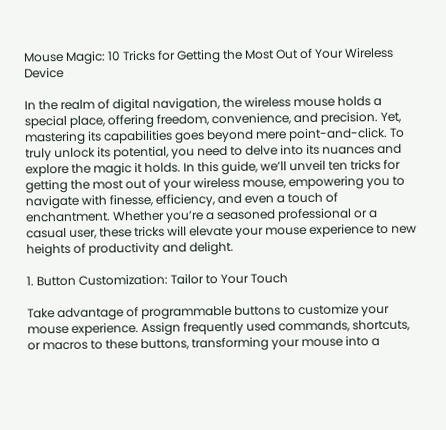Mouse Magic: 10 Tricks for Getting the Most Out of Your Wireless Device

In the realm of digital navigation, the wireless mouse holds a special place, offering freedom, convenience, and precision. Yet, mastering its capabilities goes beyond mere point-and-click. To truly unlock its potential, you need to delve into its nuances and explore the magic it holds. In this guide, we’ll unveil ten tricks for getting the most out of your wireless mouse, empowering you to navigate with finesse, efficiency, and even a touch of enchantment. Whether you’re a seasoned professional or a casual user, these tricks will elevate your mouse experience to new heights of productivity and delight.

1. Button Customization: Tailor to Your Touch

Take advantage of programmable buttons to customize your mouse experience. Assign frequently used commands, shortcuts, or macros to these buttons, transforming your mouse into a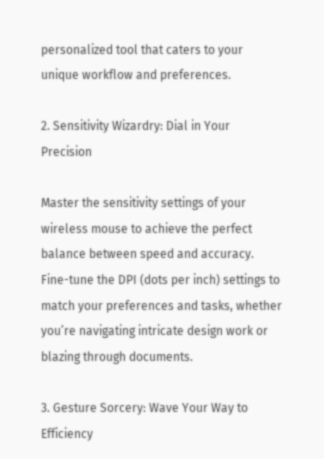personalized tool that caters to your unique workflow and preferences.

2. Sensitivity Wizardry: Dial in Your Precision

Master the sensitivity settings of your wireless mouse to achieve the perfect balance between speed and accuracy. Fine-tune the DPI (dots per inch) settings to match your preferences and tasks, whether you’re navigating intricate design work or blazing through documents.

3. Gesture Sorcery: Wave Your Way to Efficiency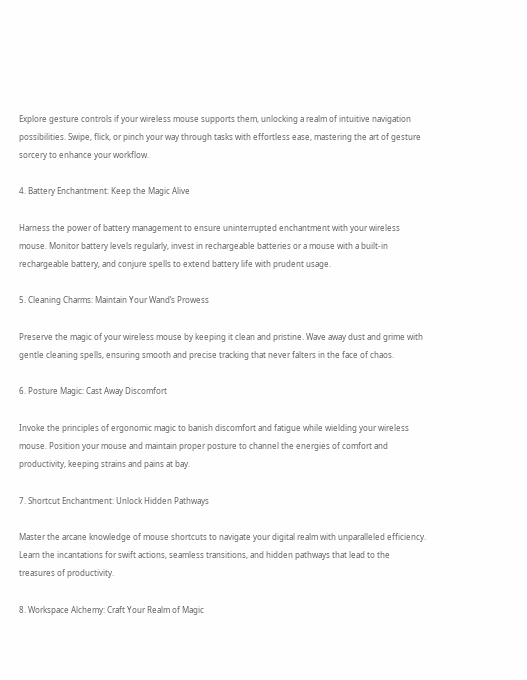Explore gesture controls if your wireless mouse supports them, unlocking a realm of intuitive navigation possibilities. Swipe, flick, or pinch your way through tasks with effortless ease, mastering the art of gesture sorcery to enhance your workflow.

4. Battery Enchantment: Keep the Magic Alive

Harness the power of battery management to ensure uninterrupted enchantment with your wireless mouse. Monitor battery levels regularly, invest in rechargeable batteries or a mouse with a built-in rechargeable battery, and conjure spells to extend battery life with prudent usage.

5. Cleaning Charms: Maintain Your Wand’s Prowess

Preserve the magic of your wireless mouse by keeping it clean and pristine. Wave away dust and grime with gentle cleaning spells, ensuring smooth and precise tracking that never falters in the face of chaos.

6. Posture Magic: Cast Away Discomfort

Invoke the principles of ergonomic magic to banish discomfort and fatigue while wielding your wireless mouse. Position your mouse and maintain proper posture to channel the energies of comfort and productivity, keeping strains and pains at bay.

7. Shortcut Enchantment: Unlock Hidden Pathways

Master the arcane knowledge of mouse shortcuts to navigate your digital realm with unparalleled efficiency. Learn the incantations for swift actions, seamless transitions, and hidden pathways that lead to the treasures of productivity.

8. Workspace Alchemy: Craft Your Realm of Magic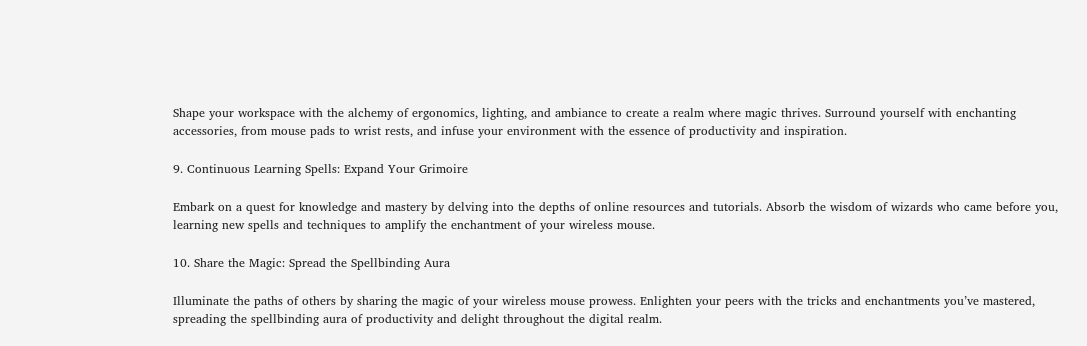Shape your workspace with the alchemy of ergonomics, lighting, and ambiance to create a realm where magic thrives. Surround yourself with enchanting accessories, from mouse pads to wrist rests, and infuse your environment with the essence of productivity and inspiration.

9. Continuous Learning Spells: Expand Your Grimoire

Embark on a quest for knowledge and mastery by delving into the depths of online resources and tutorials. Absorb the wisdom of wizards who came before you, learning new spells and techniques to amplify the enchantment of your wireless mouse.

10. Share the Magic: Spread the Spellbinding Aura

Illuminate the paths of others by sharing the magic of your wireless mouse prowess. Enlighten your peers with the tricks and enchantments you’ve mastered, spreading the spellbinding aura of productivity and delight throughout the digital realm.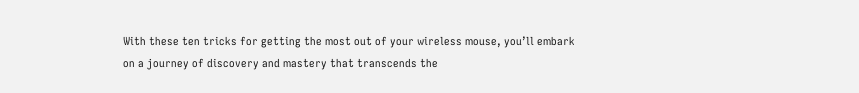With these ten tricks for getting the most out of your wireless mouse, you’ll embark on a journey of discovery and mastery that transcends the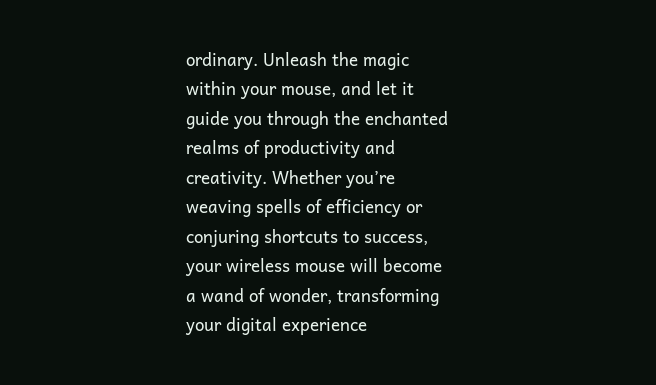ordinary. Unleash the magic within your mouse, and let it guide you through the enchanted realms of productivity and creativity. Whether you’re weaving spells of efficiency or conjuring shortcuts to success, your wireless mouse will become a wand of wonder, transforming your digital experience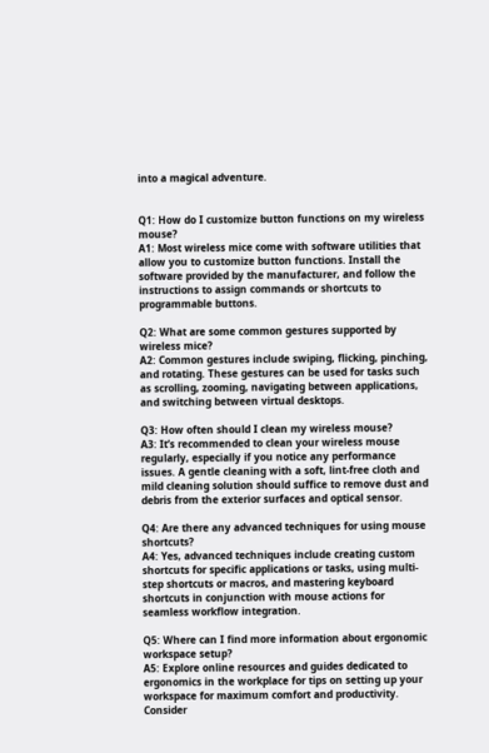into a magical adventure.


Q1: How do I customize button functions on my wireless mouse?
A1: Most wireless mice come with software utilities that allow you to customize button functions. Install the software provided by the manufacturer, and follow the instructions to assign commands or shortcuts to programmable buttons.

Q2: What are some common gestures supported by wireless mice?
A2: Common gestures include swiping, flicking, pinching, and rotating. These gestures can be used for tasks such as scrolling, zooming, navigating between applications, and switching between virtual desktops.

Q3: How often should I clean my wireless mouse?
A3: It’s recommended to clean your wireless mouse regularly, especially if you notice any performance issues. A gentle cleaning with a soft, lint-free cloth and mild cleaning solution should suffice to remove dust and debris from the exterior surfaces and optical sensor.

Q4: Are there any advanced techniques for using mouse shortcuts?
A4: Yes, advanced techniques include creating custom shortcuts for specific applications or tasks, using multi-step shortcuts or macros, and mastering keyboard shortcuts in conjunction with mouse actions for seamless workflow integration.

Q5: Where can I find more information about ergonomic workspace setup?
A5: Explore online resources and guides dedicated to ergonomics in the workplace for tips on setting up your workspace for maximum comfort and productivity. Consider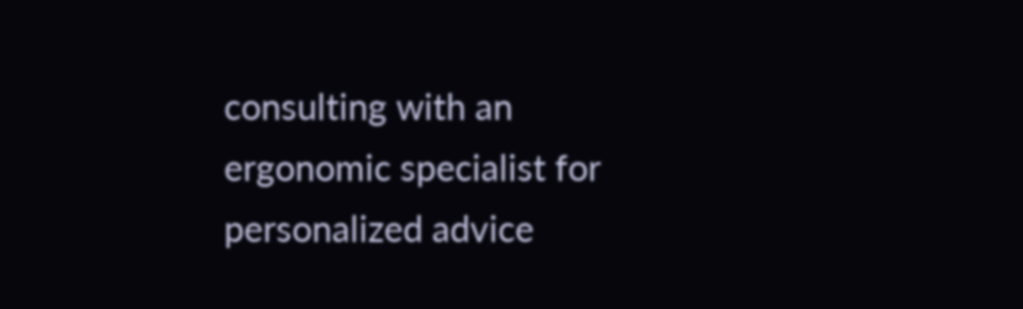consulting with an ergonomic specialist for personalized advice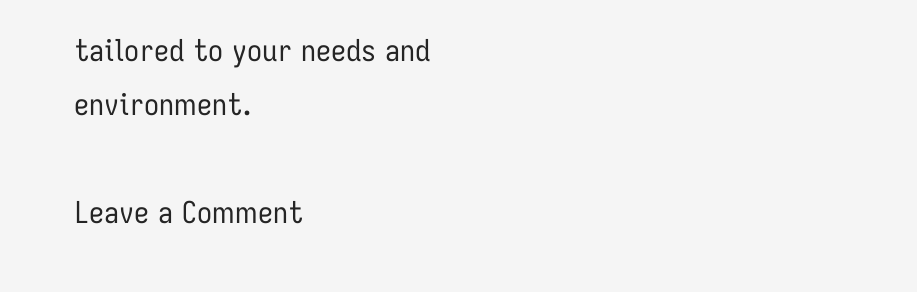tailored to your needs and environment.

Leave a Comment